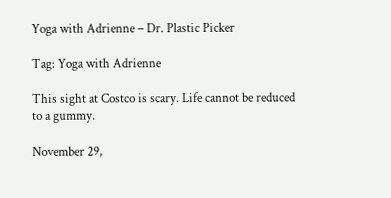Yoga with Adrienne – Dr. Plastic Picker

Tag: Yoga with Adrienne

This sight at Costco is scary. Life cannot be reduced to a gummy.

November 29,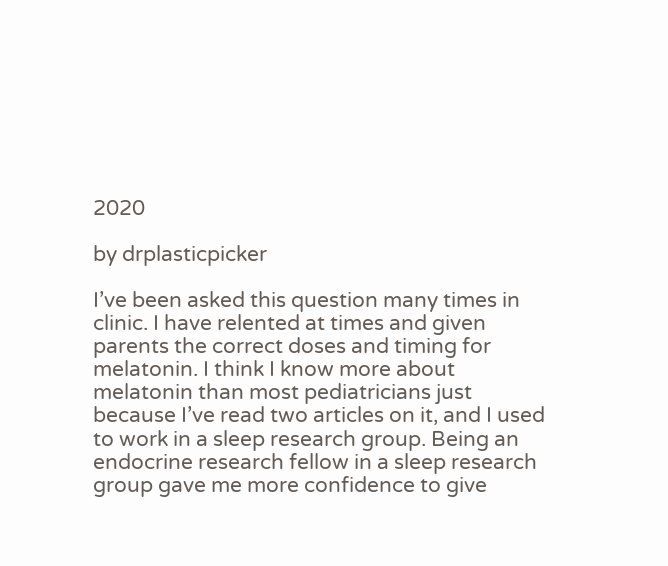2020

by drplasticpicker

I’ve been asked this question many times in clinic. I have relented at times and given parents the correct doses and timing for melatonin. I think I know more about melatonin than most pediatricians just because I’ve read two articles on it, and I used to work in a sleep research group. Being an endocrine research fellow in a sleep research group gave me more confidence to give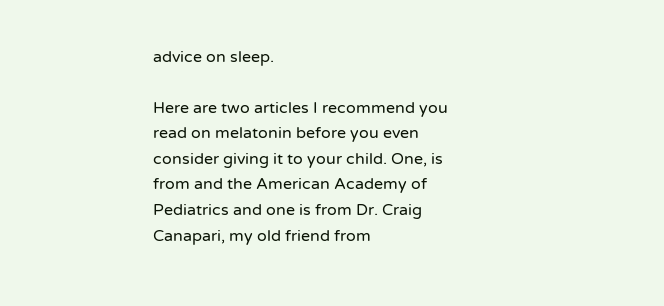advice on sleep.

Here are two articles I recommend you read on melatonin before you even consider giving it to your child. One, is from and the American Academy of Pediatrics and one is from Dr. Craig Canapari, my old friend from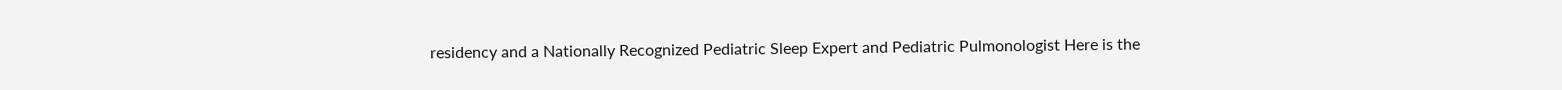residency and a Nationally Recognized Pediatric Sleep Expert and Pediatric Pulmonologist Here is the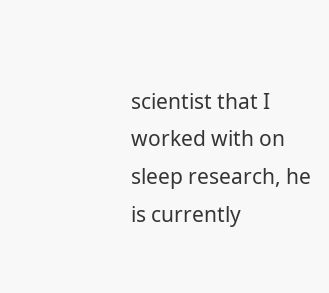scientist that I worked with on sleep research, he is currently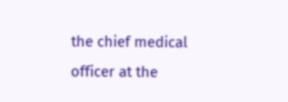the chief medical officer at the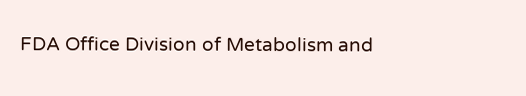FDA Office Division of Metabolism and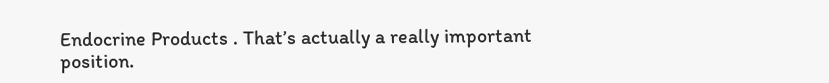Endocrine Products . That’s actually a really important position.